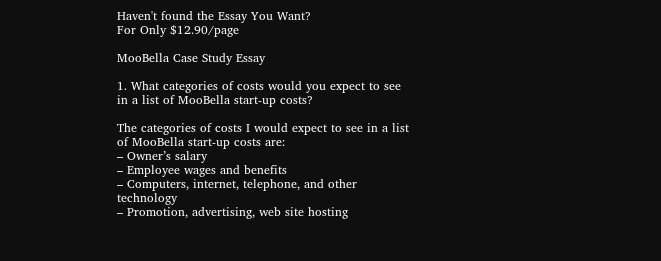Haven't found the Essay You Want?
For Only $12.90/page

MooBella Case Study Essay

1. What categories of costs would you expect to see in a list of MooBella start-up costs?

The categories of costs I would expect to see in a list of MooBella start-up costs are:
– Owner’s salary
– Employee wages and benefits
– Computers, internet, telephone, and other technology
– Promotion, advertising, web site hosting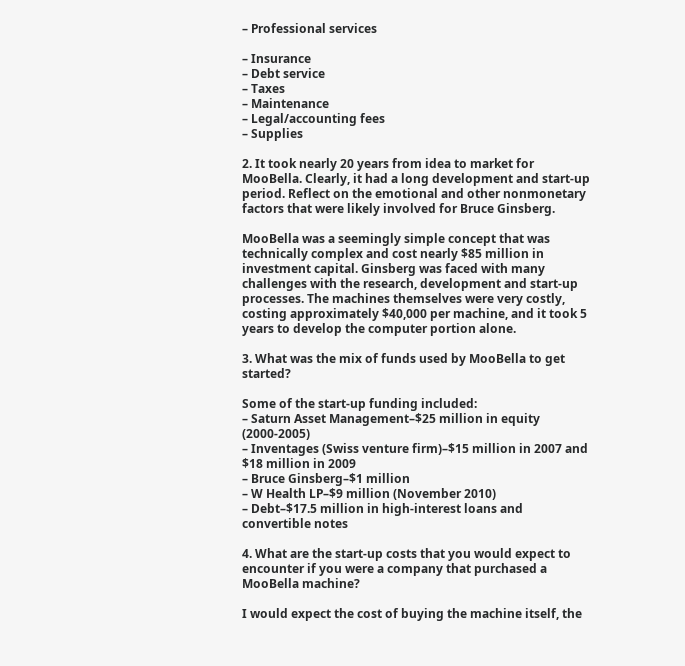– Professional services

– Insurance
– Debt service
– Taxes
– Maintenance
– Legal/accounting fees
– Supplies

2. It took nearly 20 years from idea to market for MooBella. Clearly, it had a long development and start-up period. Reflect on the emotional and other nonmonetary factors that were likely involved for Bruce Ginsberg.

MooBella was a seemingly simple concept that was technically complex and cost nearly $85 million in investment capital. Ginsberg was faced with many challenges with the research, development and start-up processes. The machines themselves were very costly, costing approximately $40,000 per machine, and it took 5 years to develop the computer portion alone.

3. What was the mix of funds used by MooBella to get started?

Some of the start-up funding included:
– Saturn Asset Management–$25 million in equity (2000-2005)
– Inventages (Swiss venture firm)–$15 million in 2007 and $18 million in 2009
– Bruce Ginsberg–$1 million
– W Health LP–$9 million (November 2010)
– Debt–$17.5 million in high-interest loans and convertible notes

4. What are the start-up costs that you would expect to encounter if you were a company that purchased a MooBella machine?

I would expect the cost of buying the machine itself, the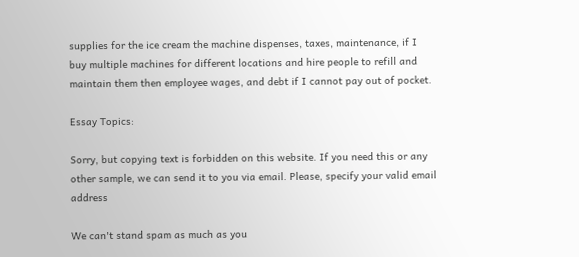supplies for the ice cream the machine dispenses, taxes, maintenance, if I buy multiple machines for different locations and hire people to refill and maintain them then employee wages, and debt if I cannot pay out of pocket.

Essay Topics:

Sorry, but copying text is forbidden on this website. If you need this or any other sample, we can send it to you via email. Please, specify your valid email address

We can't stand spam as much as you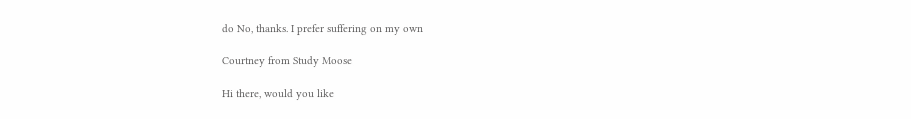do No, thanks. I prefer suffering on my own

Courtney from Study Moose

Hi there, would you like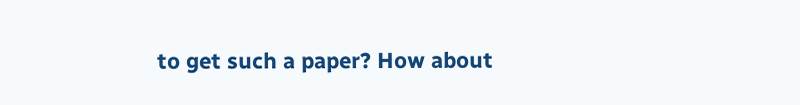to get such a paper? How about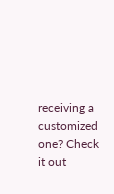receiving a customized one? Check it out